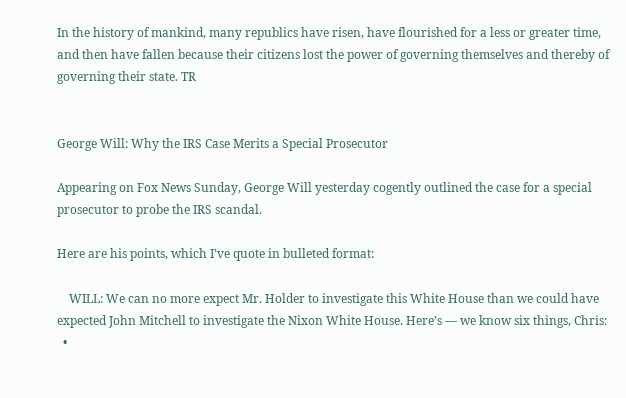In the history of mankind, many republics have risen, have flourished for a less or greater time, and then have fallen because their citizens lost the power of governing themselves and thereby of governing their state. TR


George Will: Why the IRS Case Merits a Special Prosecutor

Appearing on Fox News Sunday, George Will yesterday cogently outlined the case for a special prosecutor to probe the IRS scandal.

Here are his points, which I’ve quote in bulleted format:

    WILL: We can no more expect Mr. Holder to investigate this White House than we could have expected John Mitchell to investigate the Nixon White House. Here’s — we know six things, Chris:
  •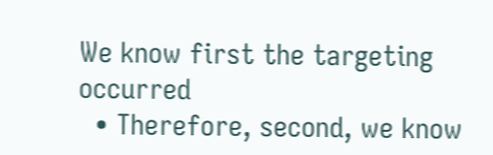We know first the targeting occurred
  • Therefore, second, we know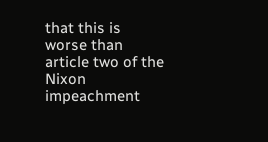that this is worse than article two of the Nixon impeachment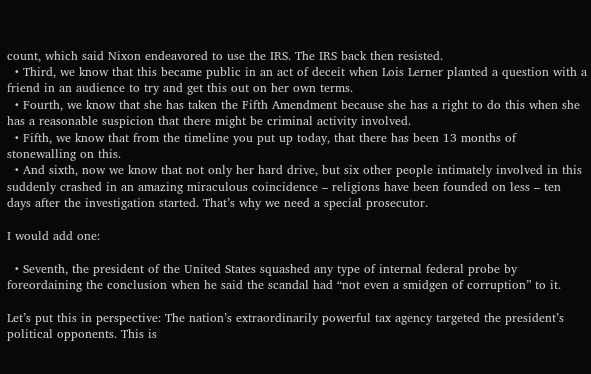count, which said Nixon endeavored to use the IRS. The IRS back then resisted.
  • Third, we know that this became public in an act of deceit when Lois Lerner planted a question with a friend in an audience to try and get this out on her own terms.
  • Fourth, we know that she has taken the Fifth Amendment because she has a right to do this when she has a reasonable suspicion that there might be criminal activity involved.
  • Fifth, we know that from the timeline you put up today, that there has been 13 months of stonewalling on this.
  • And sixth, now we know that not only her hard drive, but six other people intimately involved in this suddenly crashed in an amazing miraculous coincidence – religions have been founded on less – ten days after the investigation started. That’s why we need a special prosecutor.

I would add one:

  • Seventh, the president of the United States squashed any type of internal federal probe by foreordaining the conclusion when he said the scandal had “not even a smidgen of corruption” to it.

Let’s put this in perspective: The nation’s extraordinarily powerful tax agency targeted the president’s political opponents. This is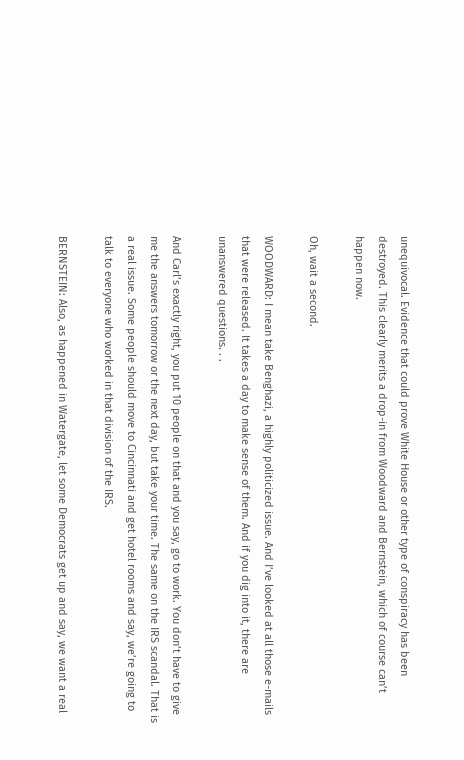unequivocal. Evidence that could prove White House or other type of conspiracy has been destroyed. This clearly merits a drop-in from Woodward and Bernstein, which of course can’t happen now.

Oh, wait a second.

WOODWARD: I mean take Benghazi, a highly politicized issue. And I’ve looked at all those e-mails that were released. It takes a day to make sense of them. And if you dig into it, there are unanswered questions. . .

And Carl’s exactly right, you put 10 people on that and you say, go to work. You don’t have to give me the answers tomorrow or the next day, but take your time. The same on the IRS scandal. That is a real issue. Some people should move to Cincinnati and get hotel rooms and say, we’re going to talk to everyone who worked in that division of the IRS.

BERNSTEIN: Also, as happened in Watergate, let some Democrats get up and say, we want a real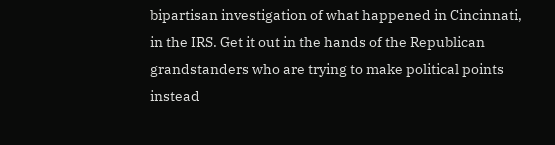bipartisan investigation of what happened in Cincinnati, in the IRS. Get it out in the hands of the Republican grandstanders who are trying to make political points instead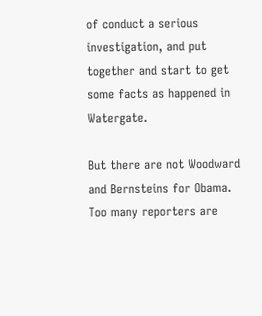of conduct a serious investigation, and put together and start to get some facts as happened in Watergate.

But there are not Woodward and Bernsteins for Obama. Too many reporters are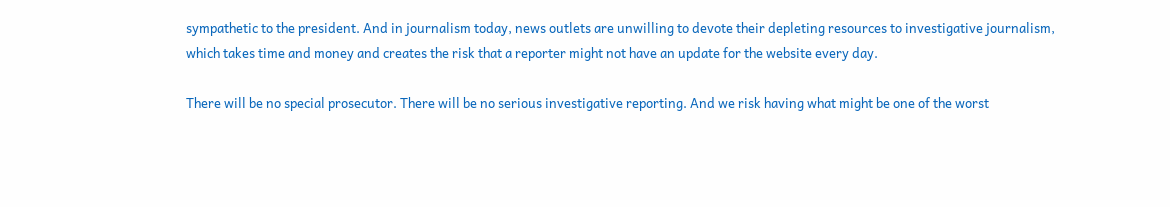sympathetic to the president. And in journalism today, news outlets are unwilling to devote their depleting resources to investigative journalism, which takes time and money and creates the risk that a reporter might not have an update for the website every day.

There will be no special prosecutor. There will be no serious investigative reporting. And we risk having what might be one of the worst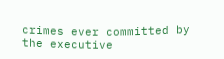crimes ever committed by the executive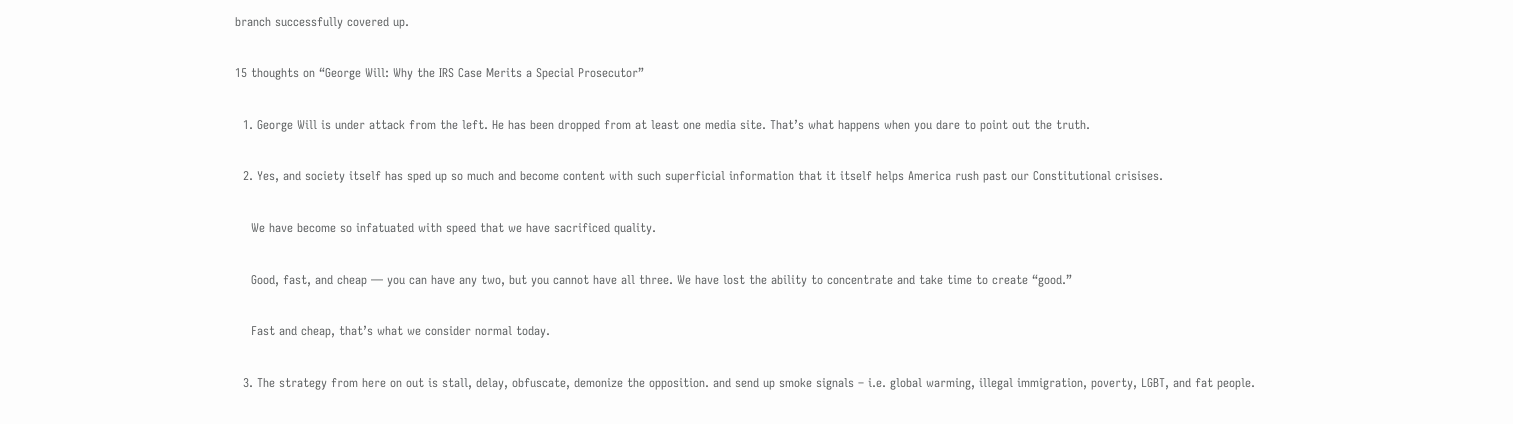branch successfully covered up.

15 thoughts on “George Will: Why the IRS Case Merits a Special Prosecutor”

  1. George Will is under attack from the left. He has been dropped from at least one media site. That’s what happens when you dare to point out the truth.

  2. Yes, and society itself has sped up so much and become content with such superficial information that it itself helps America rush past our Constitutional crisises.

    We have become so infatuated with speed that we have sacrificed quality.

    Good, fast, and cheap — you can have any two, but you cannot have all three. We have lost the ability to concentrate and take time to create “good.”

    Fast and cheap, that’s what we consider normal today.

  3. The strategy from here on out is stall, delay, obfuscate, demonize the opposition. and send up smoke signals – i.e. global warming, illegal immigration, poverty, LGBT, and fat people.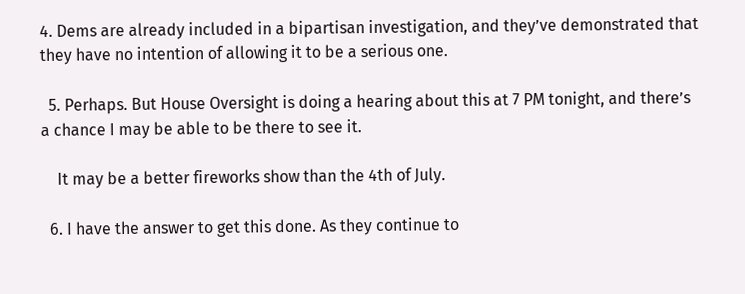4. Dems are already included in a bipartisan investigation, and they’ve demonstrated that they have no intention of allowing it to be a serious one.

  5. Perhaps. But House Oversight is doing a hearing about this at 7 PM tonight, and there’s a chance I may be able to be there to see it.

    It may be a better fireworks show than the 4th of July.

  6. I have the answer to get this done. As they continue to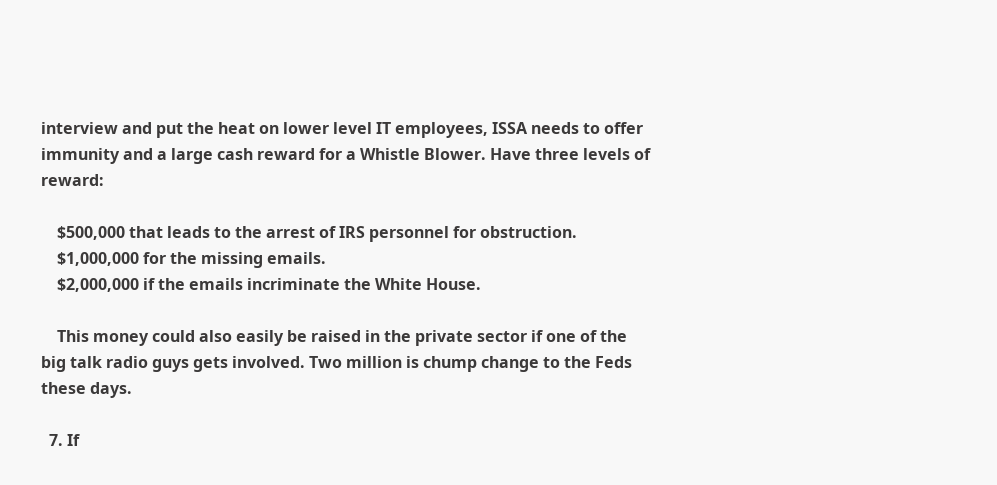interview and put the heat on lower level IT employees, ISSA needs to offer immunity and a large cash reward for a Whistle Blower. Have three levels of reward:

    $500,000 that leads to the arrest of IRS personnel for obstruction.
    $1,000,000 for the missing emails.
    $2,000,000 if the emails incriminate the White House.

    This money could also easily be raised in the private sector if one of the big talk radio guys gets involved. Two million is chump change to the Feds these days.

  7. If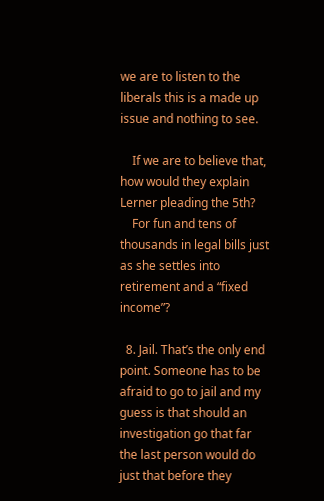we are to listen to the liberals this is a made up issue and nothing to see.

    If we are to believe that, how would they explain Lerner pleading the 5th?
    For fun and tens of thousands in legal bills just as she settles into retirement and a “fixed income”?

  8. Jail. That’s the only end point. Someone has to be afraid to go to jail and my guess is that should an investigation go that far the last person would do just that before they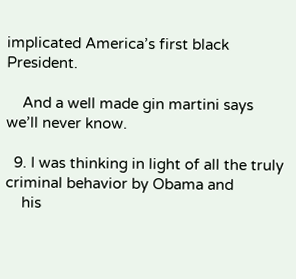implicated America’s first black President.

    And a well made gin martini says we’ll never know.

  9. I was thinking in light of all the truly criminal behavior by Obama and
    his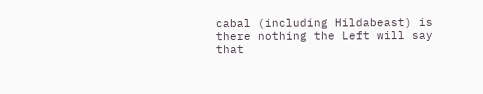cabal (including Hildabeast) is there nothing the Left will say that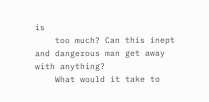is
    too much? Can this inept and dangerous man get away with anything?
    What would it take to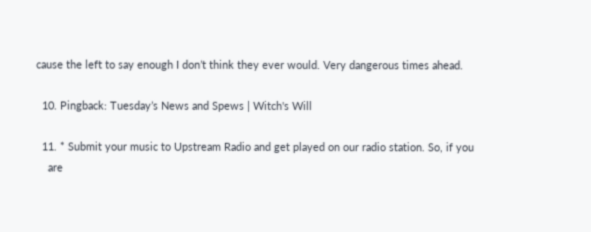cause the left to say enough I don’t think they ever would. Very dangerous times ahead.

  10. Pingback: Tuesday’s News and Spews | Witch's Will

  11. * Submit your music to Upstream Radio and get played on our radio station. So, if you
    are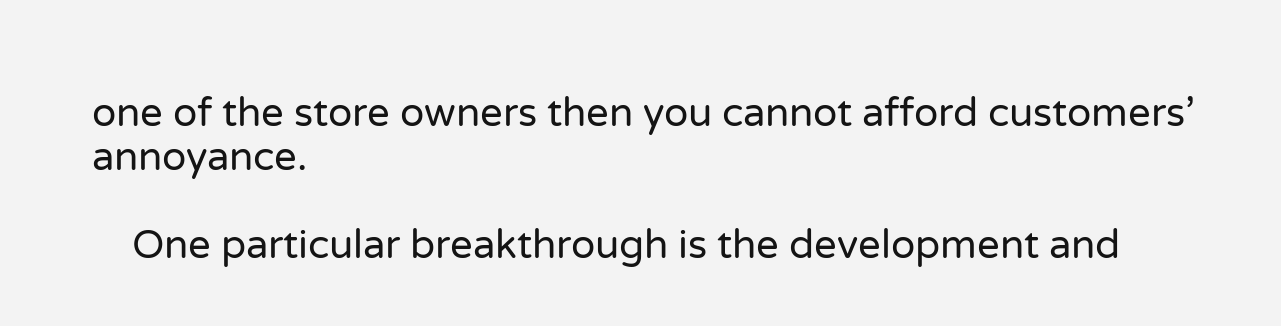one of the store owners then you cannot afford customers’ annoyance.

    One particular breakthrough is the development and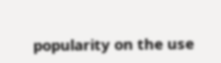popularity on the use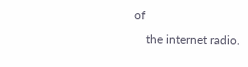of
    the internet radio.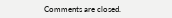Comments are closed.